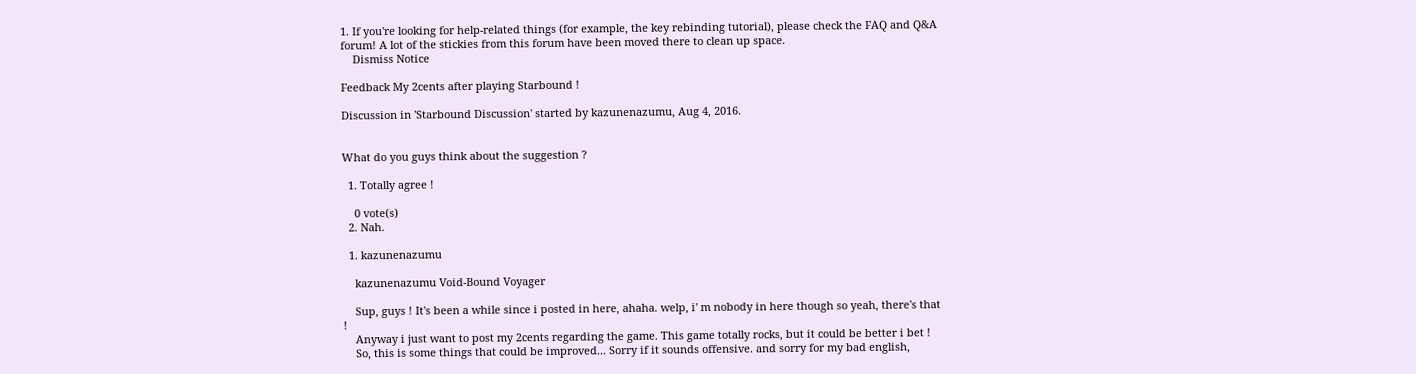1. If you're looking for help-related things (for example, the key rebinding tutorial), please check the FAQ and Q&A forum! A lot of the stickies from this forum have been moved there to clean up space.
    Dismiss Notice

Feedback My 2cents after playing Starbound !

Discussion in 'Starbound Discussion' started by kazunenazumu, Aug 4, 2016.


What do you guys think about the suggestion ?

  1. Totally agree !

    0 vote(s)
  2. Nah.

  1. kazunenazumu

    kazunenazumu Void-Bound Voyager

    Sup, guys ! It's been a while since i posted in here, ahaha. welp, i' m nobody in here though so yeah, there's that !
    Anyway i just want to post my 2cents regarding the game. This game totally rocks, but it could be better i bet !
    So, this is some things that could be improved... Sorry if it sounds offensive. and sorry for my bad english,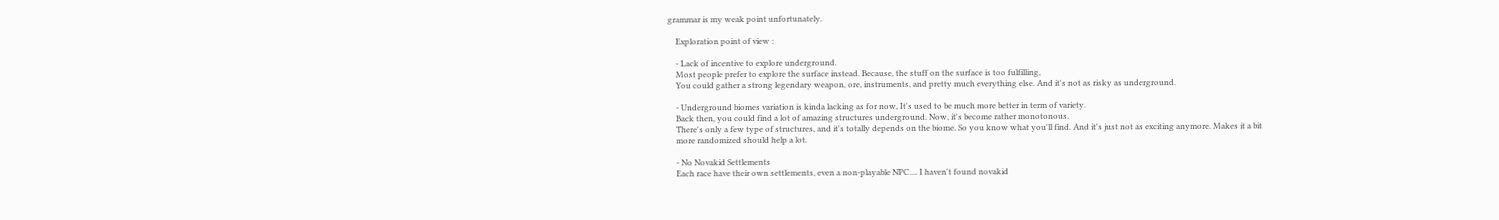grammar is my weak point unfortunately.

    Exploration point of view :

    - Lack of incentive to explore underground.
    Most people prefer to explore the surface instead. Because, the stuff on the surface is too fulfilling,
    You could gather a strong legendary weapon, ore, instruments, and pretty much everything else. And it's not as risky as underground.

    - Underground biomes variation is kinda lacking as for now, It's used to be much more better in term of variety.
    Back then, you could find a lot of amazing structures underground. Now, it's become rather monotonous.
    There's only a few type of structures, and it's totally depends on the biome. So you know what you'll find. And it's just not as exciting anymore. Makes it a bit
    more randomized should help a lot.

    - No Novakid Settlements
    Each race have their own settlements, even a non-playable NPC.... I haven't found novakid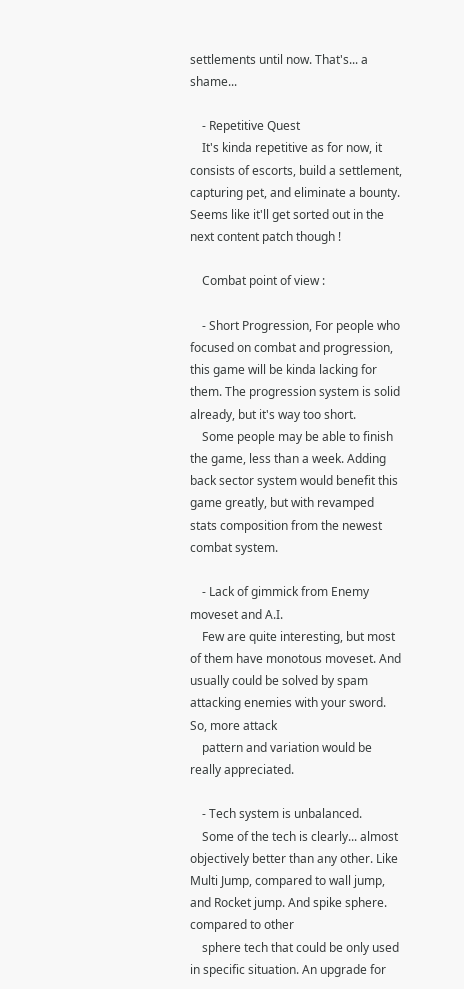settlements until now. That's... a shame...

    - Repetitive Quest
    It's kinda repetitive as for now, it consists of escorts, build a settlement, capturing pet, and eliminate a bounty. Seems like it'll get sorted out in the next content patch though !

    Combat point of view :

    - Short Progression, For people who focused on combat and progression, this game will be kinda lacking for them. The progression system is solid already, but it's way too short.
    Some people may be able to finish the game, less than a week. Adding back sector system would benefit this game greatly, but with revamped stats composition from the newest combat system.

    - Lack of gimmick from Enemy moveset and A.I.
    Few are quite interesting, but most of them have monotous moveset. And usually could be solved by spam attacking enemies with your sword. So, more attack
    pattern and variation would be really appreciated.

    - Tech system is unbalanced.
    Some of the tech is clearly... almost objectively better than any other. Like Multi Jump, compared to wall jump, and Rocket jump. And spike sphere. compared to other
    sphere tech that could be only used in specific situation. An upgrade for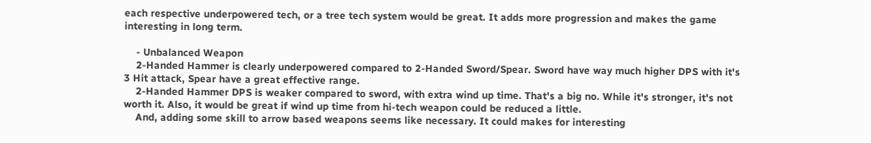each respective underpowered tech, or a tree tech system would be great. It adds more progression and makes the game interesting in long term.

    - Unbalanced Weapon
    2-Handed Hammer is clearly underpowered compared to 2-Handed Sword/Spear. Sword have way much higher DPS with it's 3 Hit attack, Spear have a great effective range.
    2-Handed Hammer DPS is weaker compared to sword, with extra wind up time. That's a big no. While it's stronger, it's not worth it. Also, it would be great if wind up time from hi-tech weapon could be reduced a little.
    And, adding some skill to arrow based weapons seems like necessary. It could makes for interesting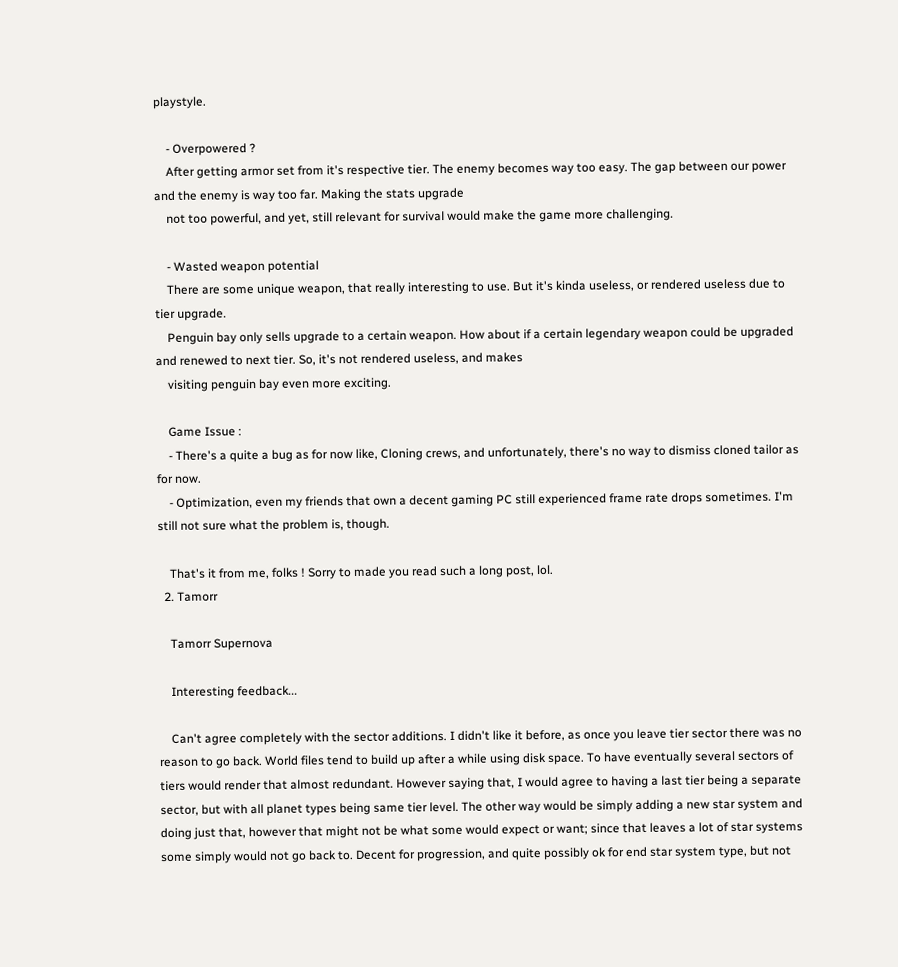playstyle.

    - Overpowered ?
    After getting armor set from it's respective tier. The enemy becomes way too easy. The gap between our power and the enemy is way too far. Making the stats upgrade
    not too powerful, and yet, still relevant for survival would make the game more challenging.

    - Wasted weapon potential
    There are some unique weapon, that really interesting to use. But it's kinda useless, or rendered useless due to tier upgrade.
    Penguin bay only sells upgrade to a certain weapon. How about if a certain legendary weapon could be upgraded and renewed to next tier. So, it's not rendered useless, and makes
    visiting penguin bay even more exciting.

    Game Issue :
    - There's a quite a bug as for now like, Cloning crews, and unfortunately, there's no way to dismiss cloned tailor as for now.
    - Optimization, even my friends that own a decent gaming PC still experienced frame rate drops sometimes. I'm still not sure what the problem is, though.

    That's it from me, folks ! Sorry to made you read such a long post, lol.
  2. Tamorr

    Tamorr Supernova

    Interesting feedback...

    Can't agree completely with the sector additions. I didn't like it before, as once you leave tier sector there was no reason to go back. World files tend to build up after a while using disk space. To have eventually several sectors of tiers would render that almost redundant. However saying that, I would agree to having a last tier being a separate sector, but with all planet types being same tier level. The other way would be simply adding a new star system and doing just that, however that might not be what some would expect or want; since that leaves a lot of star systems some simply would not go back to. Decent for progression, and quite possibly ok for end star system type, but not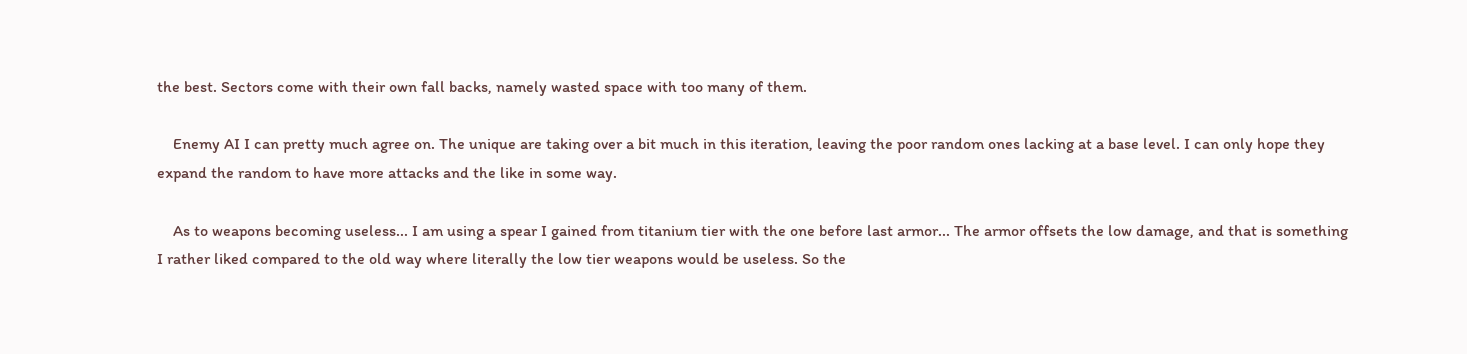the best. Sectors come with their own fall backs, namely wasted space with too many of them.

    Enemy AI I can pretty much agree on. The unique are taking over a bit much in this iteration, leaving the poor random ones lacking at a base level. I can only hope they expand the random to have more attacks and the like in some way.

    As to weapons becoming useless... I am using a spear I gained from titanium tier with the one before last armor... The armor offsets the low damage, and that is something I rather liked compared to the old way where literally the low tier weapons would be useless. So the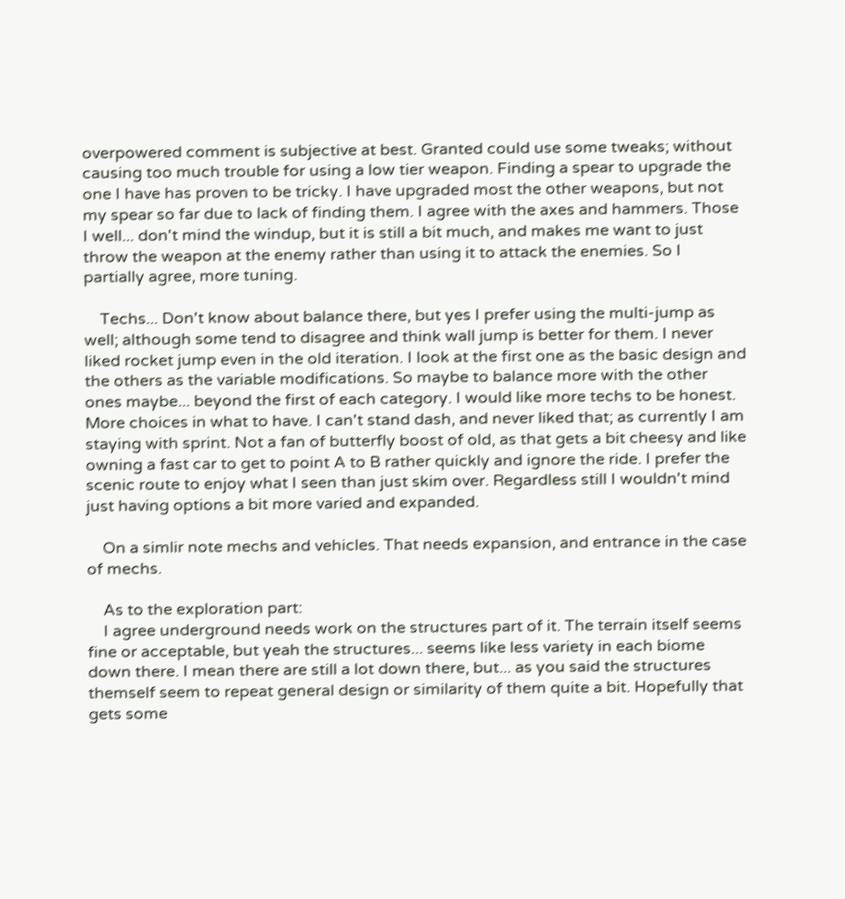overpowered comment is subjective at best. Granted could use some tweaks; without causing too much trouble for using a low tier weapon. Finding a spear to upgrade the one I have has proven to be tricky. I have upgraded most the other weapons, but not my spear so far due to lack of finding them. I agree with the axes and hammers. Those I well... don't mind the windup, but it is still a bit much, and makes me want to just throw the weapon at the enemy rather than using it to attack the enemies. So I partially agree, more tuning.

    Techs... Don't know about balance there, but yes I prefer using the multi-jump as well; although some tend to disagree and think wall jump is better for them. I never liked rocket jump even in the old iteration. I look at the first one as the basic design and the others as the variable modifications. So maybe to balance more with the other ones maybe... beyond the first of each category. I would like more techs to be honest. More choices in what to have. I can't stand dash, and never liked that; as currently I am staying with sprint. Not a fan of butterfly boost of old, as that gets a bit cheesy and like owning a fast car to get to point A to B rather quickly and ignore the ride. I prefer the scenic route to enjoy what I seen than just skim over. Regardless still I wouldn't mind just having options a bit more varied and expanded.

    On a simlir note mechs and vehicles. That needs expansion, and entrance in the case of mechs.

    As to the exploration part:
    I agree underground needs work on the structures part of it. The terrain itself seems fine or acceptable, but yeah the structures... seems like less variety in each biome down there. I mean there are still a lot down there, but... as you said the structures themself seem to repeat general design or similarity of them quite a bit. Hopefully that gets some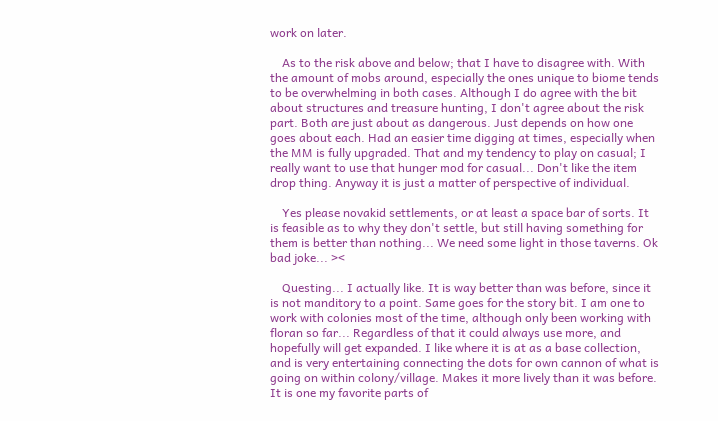work on later.

    As to the risk above and below; that I have to disagree with. With the amount of mobs around, especially the ones unique to biome tends to be overwhelming in both cases. Although I do agree with the bit about structures and treasure hunting, I don't agree about the risk part. Both are just about as dangerous. Just depends on how one goes about each. Had an easier time digging at times, especially when the MM is fully upgraded. That and my tendency to play on casual; I really want to use that hunger mod for casual... Don't like the item drop thing. Anyway it is just a matter of perspective of individual.

    Yes please novakid settlements, or at least a space bar of sorts. It is feasible as to why they don't settle, but still having something for them is better than nothing... We need some light in those taverns. Ok bad joke... ><

    Questing... I actually like. It is way better than was before, since it is not manditory to a point. Same goes for the story bit. I am one to work with colonies most of the time, although only been working with floran so far... Regardless of that it could always use more, and hopefully will get expanded. I like where it is at as a base collection, and is very entertaining connecting the dots for own cannon of what is going on within colony/village. Makes it more lively than it was before. It is one my favorite parts of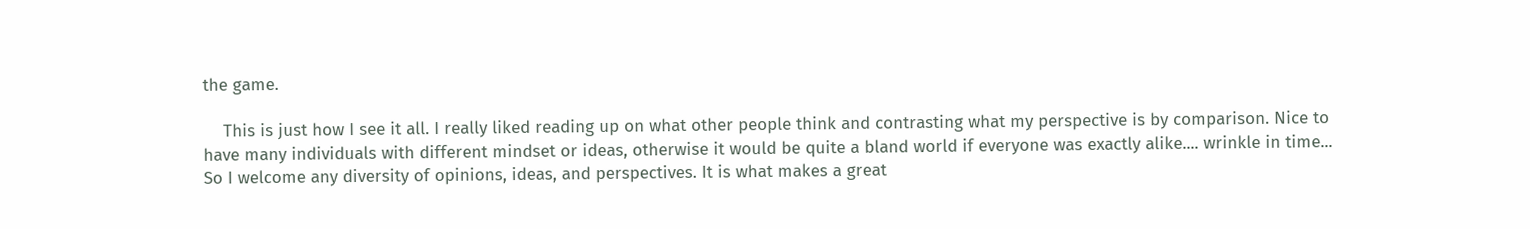the game.

    This is just how I see it all. I really liked reading up on what other people think and contrasting what my perspective is by comparison. Nice to have many individuals with different mindset or ideas, otherwise it would be quite a bland world if everyone was exactly alike.... wrinkle in time... So I welcome any diversity of opinions, ideas, and perspectives. It is what makes a great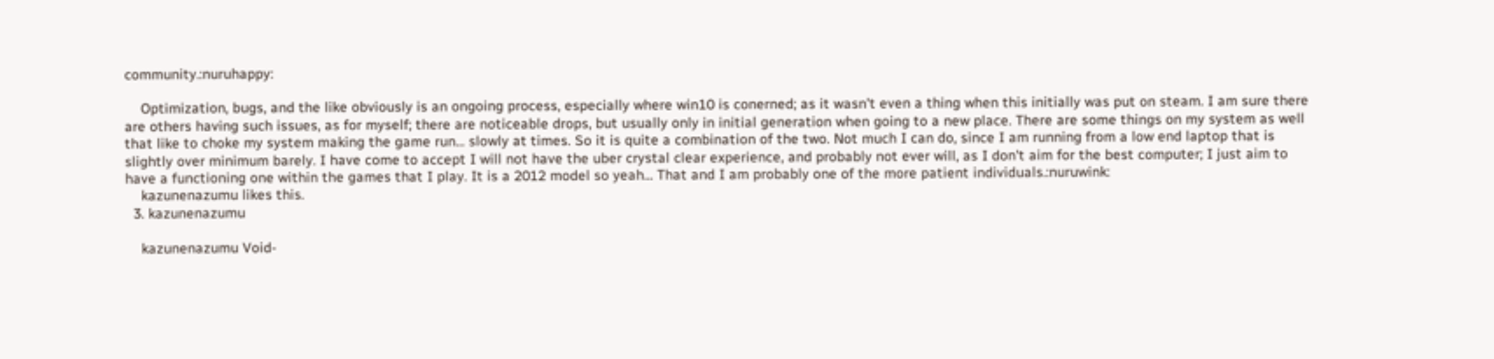community.:nuruhappy:

    Optimization, bugs, and the like obviously is an ongoing process, especially where win10 is conerned; as it wasn't even a thing when this initially was put on steam. I am sure there are others having such issues, as for myself; there are noticeable drops, but usually only in initial generation when going to a new place. There are some things on my system as well that like to choke my system making the game run... slowly at times. So it is quite a combination of the two. Not much I can do, since I am running from a low end laptop that is slightly over minimum barely. I have come to accept I will not have the uber crystal clear experience, and probably not ever will, as I don't aim for the best computer; I just aim to have a functioning one within the games that I play. It is a 2012 model so yeah... That and I am probably one of the more patient individuals.:nuruwink:
    kazunenazumu likes this.
  3. kazunenazumu

    kazunenazumu Void-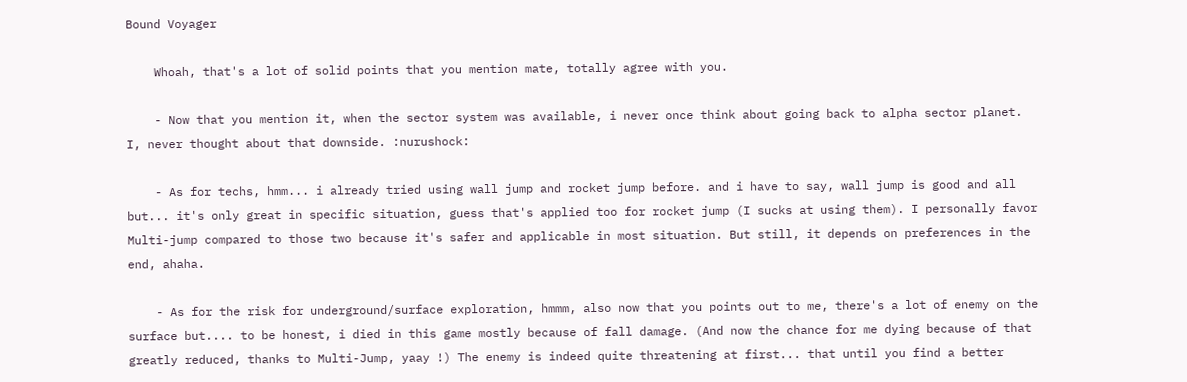Bound Voyager

    Whoah, that's a lot of solid points that you mention mate, totally agree with you.

    - Now that you mention it, when the sector system was available, i never once think about going back to alpha sector planet. I, never thought about that downside. :nurushock:

    - As for techs, hmm... i already tried using wall jump and rocket jump before. and i have to say, wall jump is good and all but... it's only great in specific situation, guess that's applied too for rocket jump (I sucks at using them). I personally favor Multi-jump compared to those two because it's safer and applicable in most situation. But still, it depends on preferences in the end, ahaha.

    - As for the risk for underground/surface exploration, hmmm, also now that you points out to me, there's a lot of enemy on the surface but.... to be honest, i died in this game mostly because of fall damage. (And now the chance for me dying because of that greatly reduced, thanks to Multi-Jump, yaay !) The enemy is indeed quite threatening at first... that until you find a better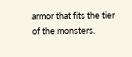armor that fits the tier of the monsters.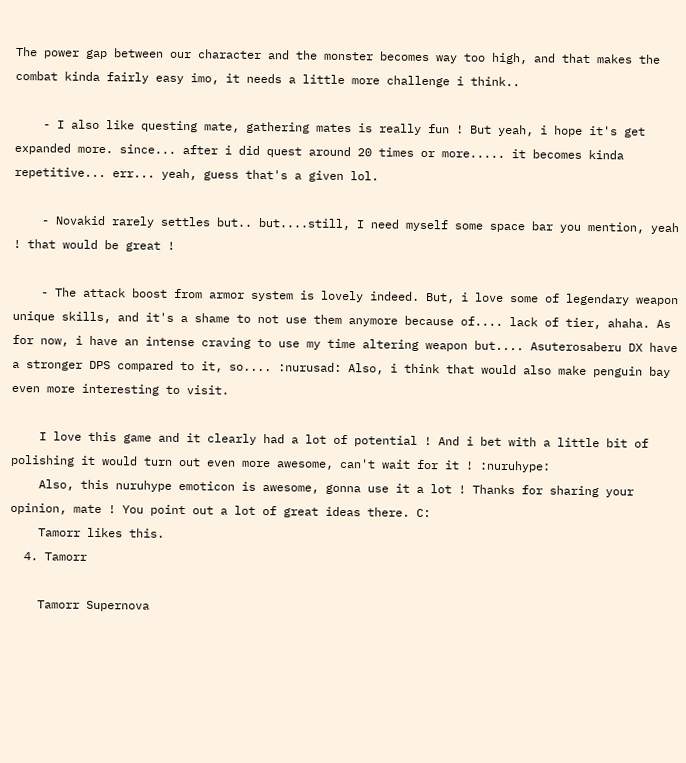The power gap between our character and the monster becomes way too high, and that makes the combat kinda fairly easy imo, it needs a little more challenge i think..

    - I also like questing mate, gathering mates is really fun ! But yeah, i hope it's get expanded more. since... after i did quest around 20 times or more..... it becomes kinda repetitive... err... yeah, guess that's a given lol.

    - Novakid rarely settles but.. but....still, I need myself some space bar you mention, yeah ! that would be great !

    - The attack boost from armor system is lovely indeed. But, i love some of legendary weapon unique skills, and it's a shame to not use them anymore because of.... lack of tier, ahaha. As for now, i have an intense craving to use my time altering weapon but.... Asuterosaberu DX have a stronger DPS compared to it, so.... :nurusad: Also, i think that would also make penguin bay even more interesting to visit.

    I love this game and it clearly had a lot of potential ! And i bet with a little bit of polishing it would turn out even more awesome, can't wait for it ! :nuruhype:
    Also, this nuruhype emoticon is awesome, gonna use it a lot ! Thanks for sharing your opinion, mate ! You point out a lot of great ideas there. C:
    Tamorr likes this.
  4. Tamorr

    Tamorr Supernova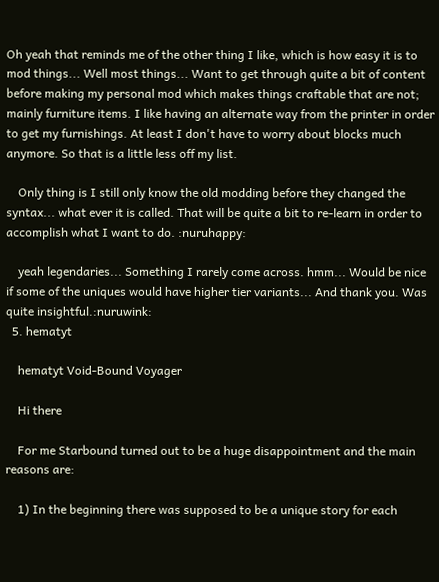Oh yeah that reminds me of the other thing I like, which is how easy it is to mod things... Well most things... Want to get through quite a bit of content before making my personal mod which makes things craftable that are not; mainly furniture items. I like having an alternate way from the printer in order to get my furnishings. At least I don't have to worry about blocks much anymore. So that is a little less off my list.

    Only thing is I still only know the old modding before they changed the syntax... what ever it is called. That will be quite a bit to re-learn in order to accomplish what I want to do. :nuruhappy:

    yeah legendaries... Something I rarely come across. hmm... Would be nice if some of the uniques would have higher tier variants... And thank you. Was quite insightful.:nuruwink:
  5. hematyt

    hematyt Void-Bound Voyager

    Hi there

    For me Starbound turned out to be a huge disappointment and the main reasons are:

    1) In the beginning there was supposed to be a unique story for each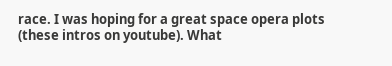race. I was hoping for a great space opera plots (these intros on youtube). What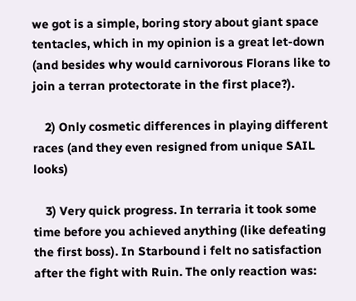we got is a simple, boring story about giant space tentacles, which in my opinion is a great let-down (and besides why would carnivorous Florans like to join a terran protectorate in the first place?).

    2) Only cosmetic differences in playing different races (and they even resigned from unique SAIL looks)

    3) Very quick progress. In terraria it took some time before you achieved anything (like defeating the first boss). In Starbound i felt no satisfaction after the fight with Ruin. The only reaction was: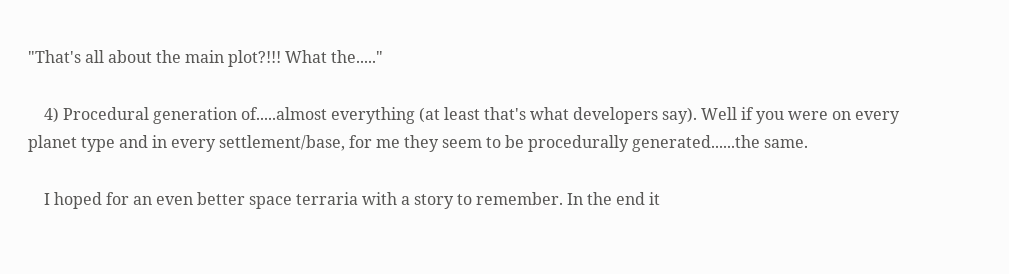"That's all about the main plot?!!! What the....."

    4) Procedural generation of.....almost everything (at least that's what developers say). Well if you were on every planet type and in every settlement/base, for me they seem to be procedurally generated......the same.

    I hoped for an even better space terraria with a story to remember. In the end it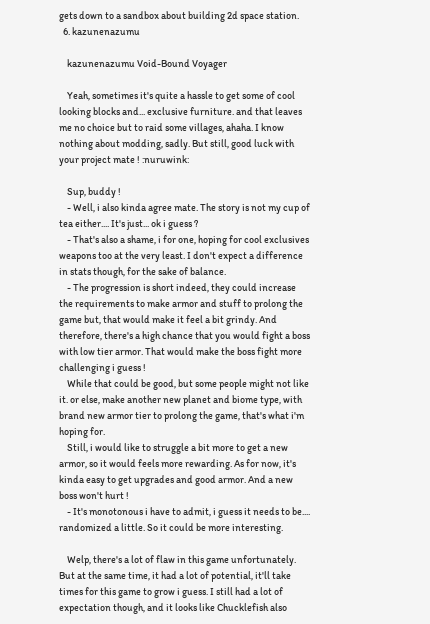gets down to a sandbox about building 2d space station.
  6. kazunenazumu

    kazunenazumu Void-Bound Voyager

    Yeah, sometimes it's quite a hassle to get some of cool looking blocks and... exclusive furniture. and that leaves me no choice but to raid some villages, ahaha. I know nothing about modding, sadly. But still, good luck with your project mate ! :nuruwink:

    Sup, buddy !
    - Well, i also kinda agree mate. The story is not my cup of tea either.... It's just... ok i guess ?
    - That's also a shame, i for one, hoping for cool exclusives weapons too at the very least. I don't expect a difference in stats though, for the sake of balance.
    - The progression is short indeed, they could increase the requirements to make armor and stuff to prolong the game but, that would make it feel a bit grindy. And therefore, there's a high chance that you would fight a boss with low tier armor. That would make the boss fight more challenging i guess !
    While that could be good, but some people might not like it. or else, make another new planet and biome type, with brand new armor tier to prolong the game, that's what i'm hoping for.
    Still, i would like to struggle a bit more to get a new armor, so it would feels more rewarding. As for now, it's kinda easy to get upgrades and good armor. And a new boss won't hurt !
    - It's monotonous i have to admit, i guess it needs to be.... randomized a little. So it could be more interesting.

    Welp, there's a lot of flaw in this game unfortunately. But at the same time, it had a lot of potential, it'll take times for this game to grow i guess. I still had a lot of expectation though, and it looks like Chucklefish also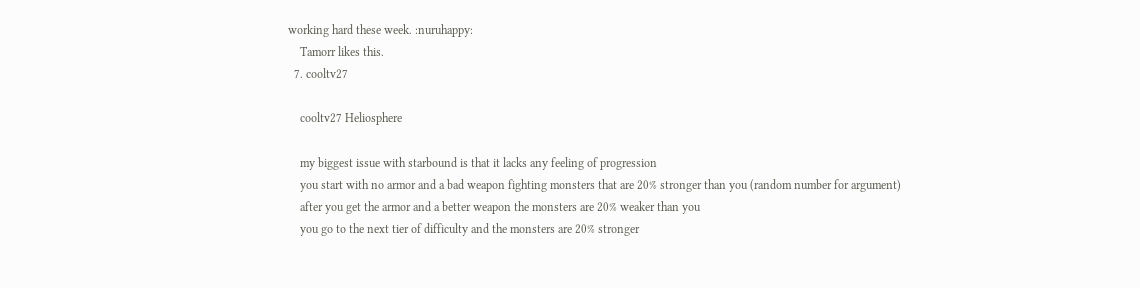working hard these week. :nuruhappy:
    Tamorr likes this.
  7. cooltv27

    cooltv27 Heliosphere

    my biggest issue with starbound is that it lacks any feeling of progression
    you start with no armor and a bad weapon fighting monsters that are 20% stronger than you (random number for argument)
    after you get the armor and a better weapon the monsters are 20% weaker than you
    you go to the next tier of difficulty and the monsters are 20% stronger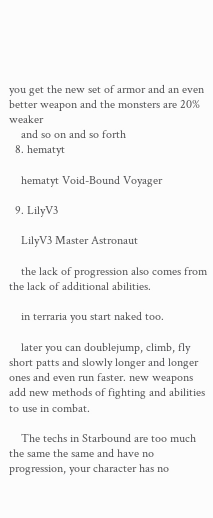you get the new set of armor and an even better weapon and the monsters are 20% weaker
    and so on and so forth
  8. hematyt

    hematyt Void-Bound Voyager

  9. LilyV3

    LilyV3 Master Astronaut

    the lack of progression also comes from the lack of additional abilities.

    in terraria you start naked too.

    later you can doublejump, climb, fly short patts and slowly longer and longer ones and even run faster. new weapons add new methods of fighting and abilities to use in combat.

    The techs in Starbound are too much the same the same and have no progression, your character has no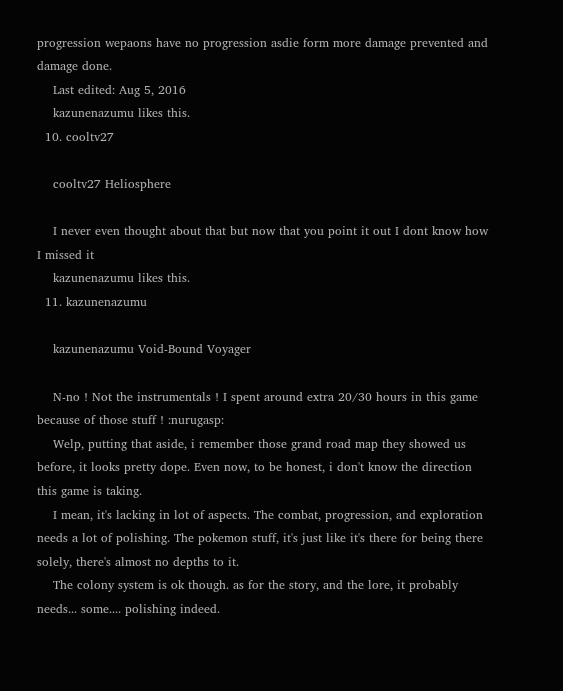progression wepaons have no progression asdie form more damage prevented and damage done.
    Last edited: Aug 5, 2016
    kazunenazumu likes this.
  10. cooltv27

    cooltv27 Heliosphere

    I never even thought about that but now that you point it out I dont know how I missed it
    kazunenazumu likes this.
  11. kazunenazumu

    kazunenazumu Void-Bound Voyager

    N-no ! Not the instrumentals ! I spent around extra 20/30 hours in this game because of those stuff ! :nurugasp:
    Welp, putting that aside, i remember those grand road map they showed us before, it looks pretty dope. Even now, to be honest, i don't know the direction this game is taking.
    I mean, it's lacking in lot of aspects. The combat, progression, and exploration needs a lot of polishing. The pokemon stuff, it's just like it's there for being there solely, there's almost no depths to it.
    The colony system is ok though. as for the story, and the lore, it probably needs... some.... polishing indeed.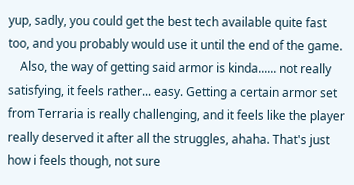yup, sadly, you could get the best tech available quite fast too, and you probably would use it until the end of the game.
    Also, the way of getting said armor is kinda...... not really satisfying, it feels rather... easy. Getting a certain armor set from Terraria is really challenging, and it feels like the player really deserved it after all the struggles, ahaha. That's just how i feels though, not sure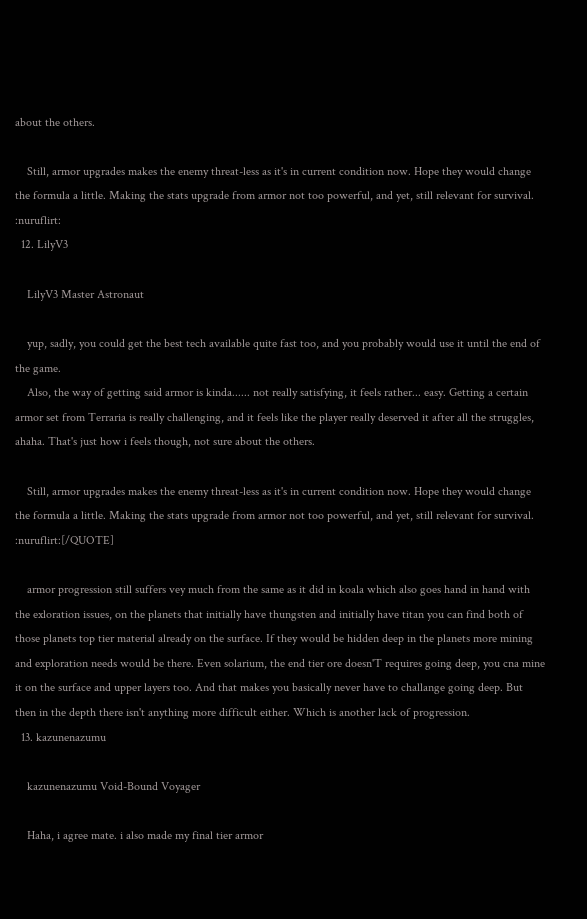about the others.

    Still, armor upgrades makes the enemy threat-less as it's in current condition now. Hope they would change the formula a little. Making the stats upgrade from armor not too powerful, and yet, still relevant for survival. :nuruflirt:
  12. LilyV3

    LilyV3 Master Astronaut

    yup, sadly, you could get the best tech available quite fast too, and you probably would use it until the end of the game.
    Also, the way of getting said armor is kinda...... not really satisfying, it feels rather... easy. Getting a certain armor set from Terraria is really challenging, and it feels like the player really deserved it after all the struggles, ahaha. That's just how i feels though, not sure about the others.

    Still, armor upgrades makes the enemy threat-less as it's in current condition now. Hope they would change the formula a little. Making the stats upgrade from armor not too powerful, and yet, still relevant for survival. :nuruflirt:[/QUOTE]

    armor progression still suffers vey much from the same as it did in koala which also goes hand in hand with the exloration issues, on the planets that initially have thungsten and initially have titan you can find both of those planets top tier material already on the surface. If they would be hidden deep in the planets more mining and exploration needs would be there. Even solarium, the end tier ore doesn'T requires going deep, you cna mine it on the surface and upper layers too. And that makes you basically never have to challange going deep. But then in the depth there isn't anything more difficult either. Which is another lack of progression.
  13. kazunenazumu

    kazunenazumu Void-Bound Voyager

    Haha, i agree mate. i also made my final tier armor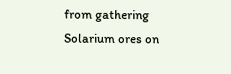from gathering Solarium ores on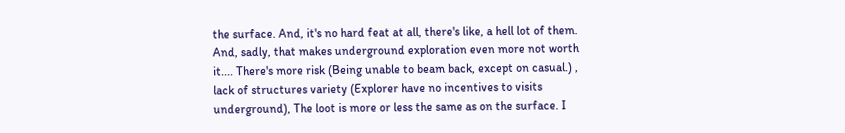the surface. And, it's no hard feat at all, there's like, a hell lot of them. And, sadly, that makes underground exploration even more not worth it.... There's more risk (Being unable to beam back, except on casual.) , lack of structures variety (Explorer have no incentives to visits underground), The loot is more or less the same as on the surface. I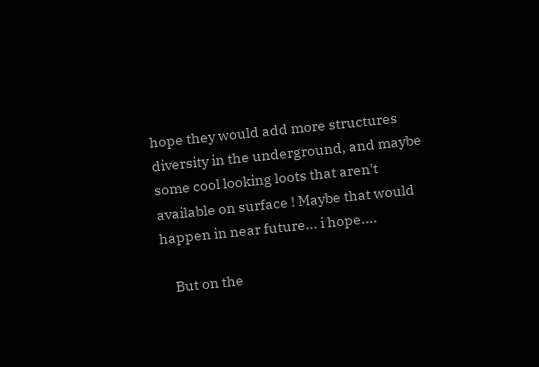hope they would add more structures diversity in the underground, and maybe some cool looking loots that aren't available on surface ! Maybe that would happen in near future... i hope....

    But on the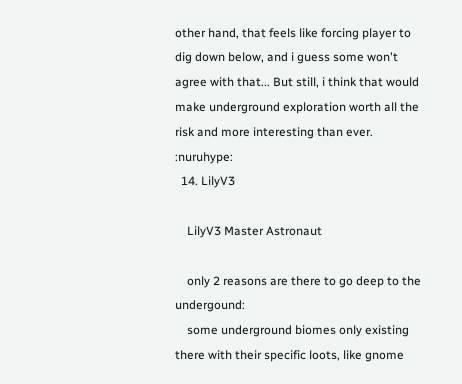other hand, that feels like forcing player to dig down below, and i guess some won't agree with that... But still, i think that would make underground exploration worth all the risk and more interesting than ever. :nuruhype:
  14. LilyV3

    LilyV3 Master Astronaut

    only 2 reasons are there to go deep to the undergound:
    some underground biomes only existing there with their specific loots, like gnome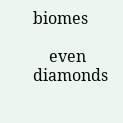biomes

    even diamonds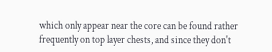which only appear near the core can be found rather frequently on top layer chests, and since they don't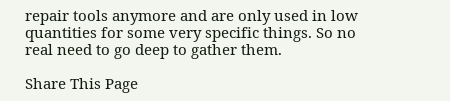repair tools anymore and are only used in low quantities for some very specific things. So no real need to go deep to gather them.

Share This Page